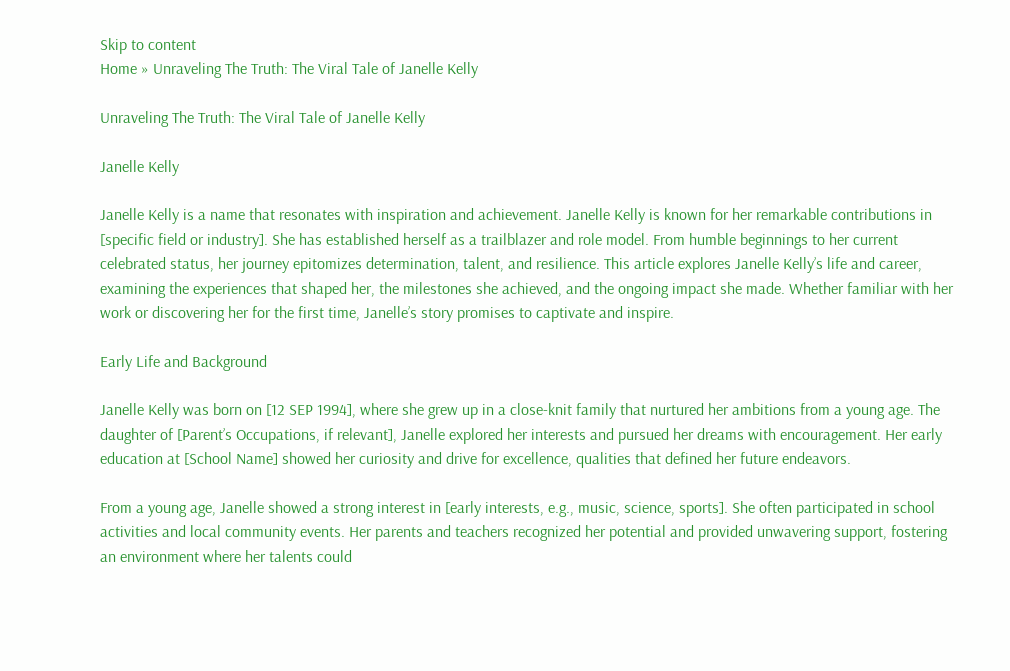Skip to content
Home » Unraveling The Truth: The Viral Tale of Janelle Kelly

Unraveling The Truth: The Viral Tale of Janelle Kelly

Janelle Kelly

Janelle Kelly is a name that resonates with inspiration and achievement. Janelle Kelly is known for her remarkable contributions in [specific field or industry]. She has established herself as a trailblazer and role model. From humble beginnings to her current celebrated status, her journey epitomizes determination, talent, and resilience. This article explores Janelle Kelly’s life and career, examining the experiences that shaped her, the milestones she achieved, and the ongoing impact she made. Whether familiar with her work or discovering her for the first time, Janelle’s story promises to captivate and inspire.

Early Life and Background

Janelle Kelly was born on [12 SEP 1994], where she grew up in a close-knit family that nurtured her ambitions from a young age. The daughter of [Parent’s Occupations, if relevant], Janelle explored her interests and pursued her dreams with encouragement. Her early education at [School Name] showed her curiosity and drive for excellence, qualities that defined her future endeavors.

From a young age, Janelle showed a strong interest in [early interests, e.g., music, science, sports]. She often participated in school activities and local community events. Her parents and teachers recognized her potential and provided unwavering support, fostering an environment where her talents could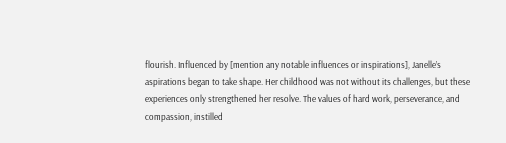flourish. Influenced by [mention any notable influences or inspirations], Janelle’s aspirations began to take shape. Her childhood was not without its challenges, but these experiences only strengthened her resolve. The values of hard work, perseverance, and compassion, instilled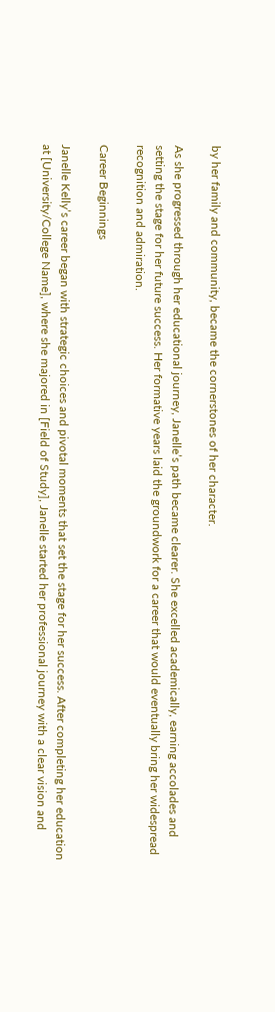by her family and community, became the cornerstones of her character.

As she progressed through her educational journey, Janelle’s path became clearer. She excelled academically, earning accolades and setting the stage for her future success. Her formative years laid the groundwork for a career that would eventually bring her widespread recognition and admiration.

Career Beginnings

Janelle Kelly’s career began with strategic choices and pivotal moments that set the stage for her success. After completing her education at [University/College Name], where she majored in [Field of Study], Janelle started her professional journey with a clear vision and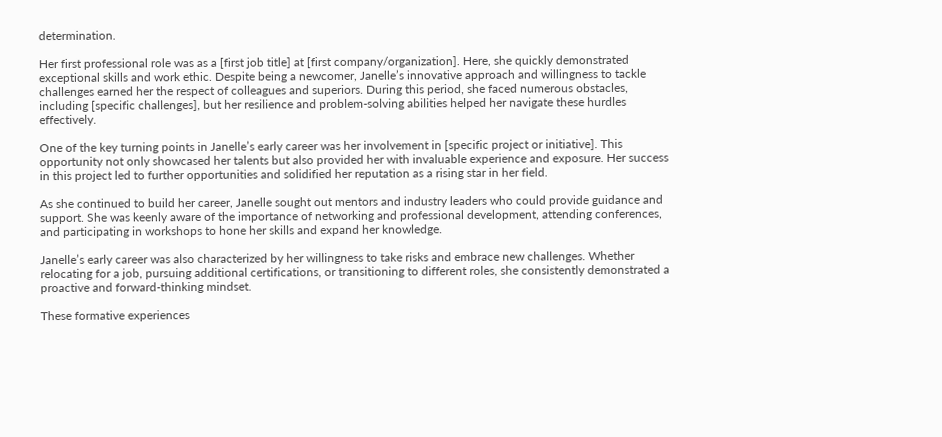determination.

Her first professional role was as a [first job title] at [first company/organization]. Here, she quickly demonstrated exceptional skills and work ethic. Despite being a newcomer, Janelle’s innovative approach and willingness to tackle challenges earned her the respect of colleagues and superiors. During this period, she faced numerous obstacles, including [specific challenges], but her resilience and problem-solving abilities helped her navigate these hurdles effectively.

One of the key turning points in Janelle’s early career was her involvement in [specific project or initiative]. This opportunity not only showcased her talents but also provided her with invaluable experience and exposure. Her success in this project led to further opportunities and solidified her reputation as a rising star in her field.

As she continued to build her career, Janelle sought out mentors and industry leaders who could provide guidance and support. She was keenly aware of the importance of networking and professional development, attending conferences, and participating in workshops to hone her skills and expand her knowledge.

Janelle’s early career was also characterized by her willingness to take risks and embrace new challenges. Whether relocating for a job, pursuing additional certifications, or transitioning to different roles, she consistently demonstrated a proactive and forward-thinking mindset.

These formative experiences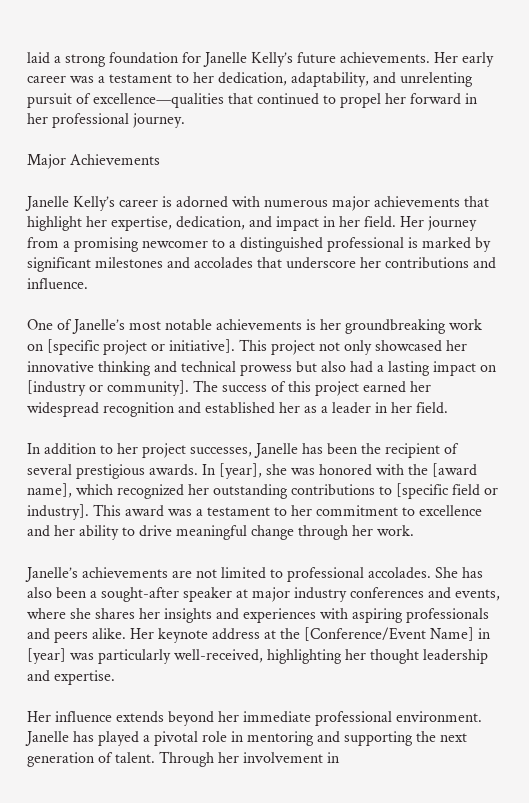laid a strong foundation for Janelle Kelly’s future achievements. Her early career was a testament to her dedication, adaptability, and unrelenting pursuit of excellence—qualities that continued to propel her forward in her professional journey.

Major Achievements

Janelle Kelly’s career is adorned with numerous major achievements that highlight her expertise, dedication, and impact in her field. Her journey from a promising newcomer to a distinguished professional is marked by significant milestones and accolades that underscore her contributions and influence.

One of Janelle’s most notable achievements is her groundbreaking work on [specific project or initiative]. This project not only showcased her innovative thinking and technical prowess but also had a lasting impact on [industry or community]. The success of this project earned her widespread recognition and established her as a leader in her field.

In addition to her project successes, Janelle has been the recipient of several prestigious awards. In [year], she was honored with the [award name], which recognized her outstanding contributions to [specific field or industry]. This award was a testament to her commitment to excellence and her ability to drive meaningful change through her work.

Janelle’s achievements are not limited to professional accolades. She has also been a sought-after speaker at major industry conferences and events, where she shares her insights and experiences with aspiring professionals and peers alike. Her keynote address at the [Conference/Event Name] in [year] was particularly well-received, highlighting her thought leadership and expertise.

Her influence extends beyond her immediate professional environment. Janelle has played a pivotal role in mentoring and supporting the next generation of talent. Through her involvement in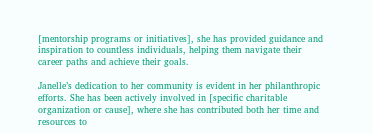[mentorship programs or initiatives], she has provided guidance and inspiration to countless individuals, helping them navigate their career paths and achieve their goals.

Janelle’s dedication to her community is evident in her philanthropic efforts. She has been actively involved in [specific charitable organization or cause], where she has contributed both her time and resources to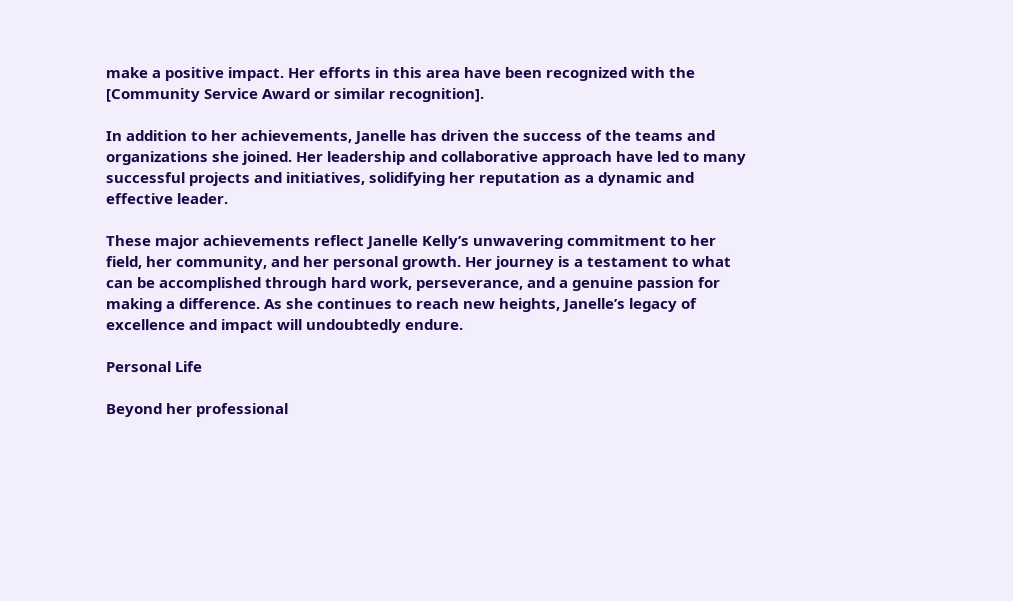make a positive impact. Her efforts in this area have been recognized with the [Community Service Award or similar recognition].

In addition to her achievements, Janelle has driven the success of the teams and organizations she joined. Her leadership and collaborative approach have led to many successful projects and initiatives, solidifying her reputation as a dynamic and effective leader.

These major achievements reflect Janelle Kelly’s unwavering commitment to her field, her community, and her personal growth. Her journey is a testament to what can be accomplished through hard work, perseverance, and a genuine passion for making a difference. As she continues to reach new heights, Janelle’s legacy of excellence and impact will undoubtedly endure.

Personal Life

Beyond her professional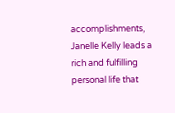accomplishments, Janelle Kelly leads a rich and fulfilling personal life that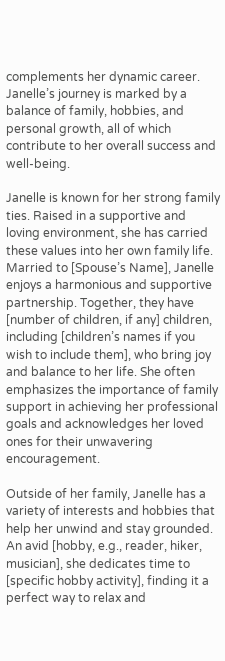complements her dynamic career. Janelle’s journey is marked by a balance of family, hobbies, and personal growth, all of which contribute to her overall success and well-being.

Janelle is known for her strong family ties. Raised in a supportive and loving environment, she has carried these values into her own family life. Married to [Spouse’s Name], Janelle enjoys a harmonious and supportive partnership. Together, they have [number of children, if any] children, including [children’s names if you wish to include them], who bring joy and balance to her life. She often emphasizes the importance of family support in achieving her professional goals and acknowledges her loved ones for their unwavering encouragement.

Outside of her family, Janelle has a variety of interests and hobbies that help her unwind and stay grounded. An avid [hobby, e.g., reader, hiker, musician], she dedicates time to [specific hobby activity], finding it a perfect way to relax and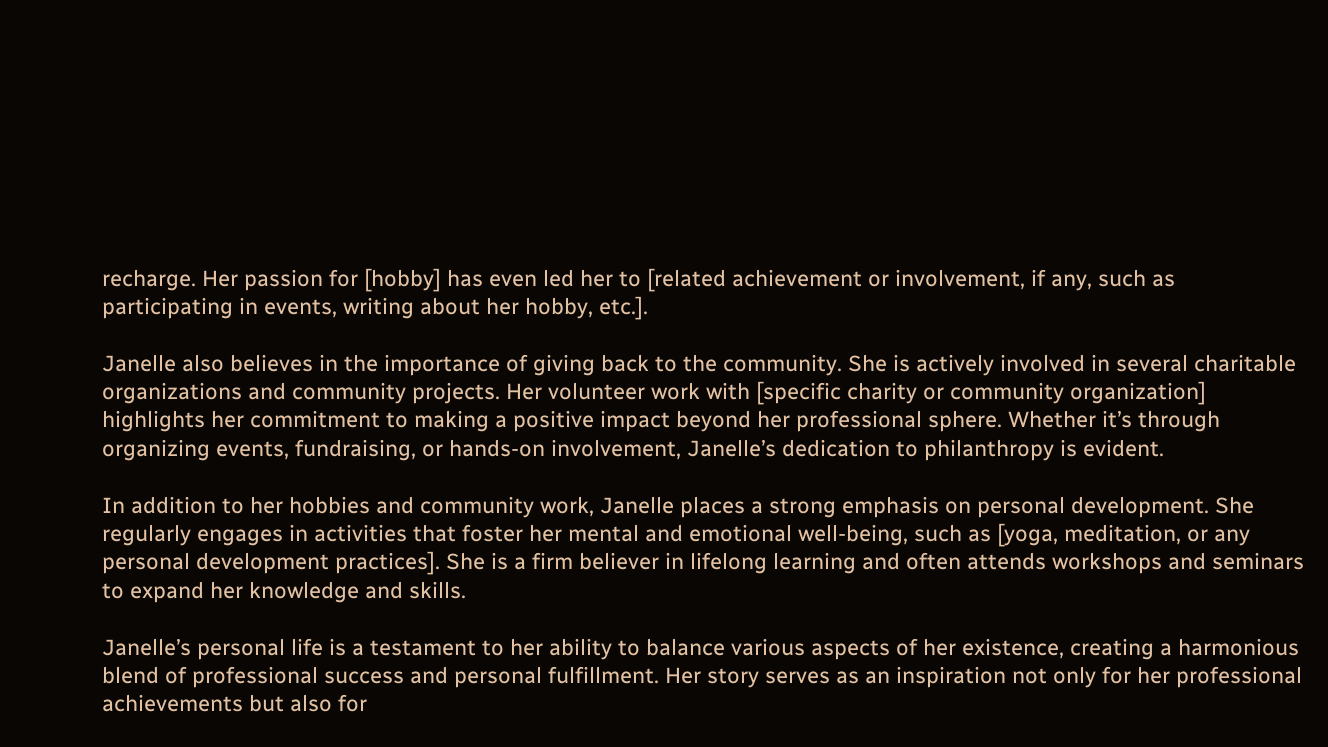recharge. Her passion for [hobby] has even led her to [related achievement or involvement, if any, such as participating in events, writing about her hobby, etc.].

Janelle also believes in the importance of giving back to the community. She is actively involved in several charitable organizations and community projects. Her volunteer work with [specific charity or community organization] highlights her commitment to making a positive impact beyond her professional sphere. Whether it’s through organizing events, fundraising, or hands-on involvement, Janelle’s dedication to philanthropy is evident.

In addition to her hobbies and community work, Janelle places a strong emphasis on personal development. She regularly engages in activities that foster her mental and emotional well-being, such as [yoga, meditation, or any personal development practices]. She is a firm believer in lifelong learning and often attends workshops and seminars to expand her knowledge and skills.

Janelle’s personal life is a testament to her ability to balance various aspects of her existence, creating a harmonious blend of professional success and personal fulfillment. Her story serves as an inspiration not only for her professional achievements but also for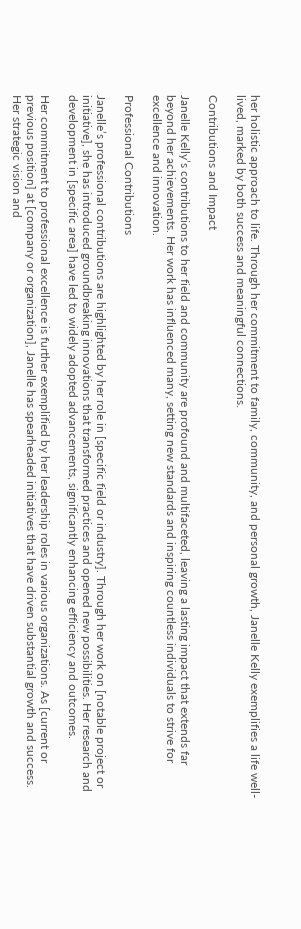her holistic approach to life. Through her commitment to family, community, and personal growth, Janelle Kelly exemplifies a life well-lived, marked by both success and meaningful connections.

Contributions and Impact

Janelle Kelly’s contributions to her field and community are profound and multifaceted, leaving a lasting impact that extends far beyond her achievements. Her work has influenced many, setting new standards and inspiring countless individuals to strive for excellence and innovation.

Professional Contributions

Janelle’s professional contributions are highlighted by her role in [specific field or industry]. Through her work on [notable project or initiative], she has introduced groundbreaking innovations that transformed practices and opened new possibilities. Her research and development in [specific area] have led to widely adopted advancements, significantly enhancing efficiency and outcomes.

Her commitment to professional excellence is further exemplified by her leadership roles in various organizations. As [current or previous position] at [company or organization], Janelle has spearheaded initiatives that have driven substantial growth and success. Her strategic vision and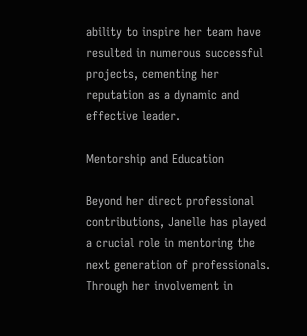ability to inspire her team have resulted in numerous successful projects, cementing her reputation as a dynamic and effective leader.

Mentorship and Education

Beyond her direct professional contributions, Janelle has played a crucial role in mentoring the next generation of professionals. Through her involvement in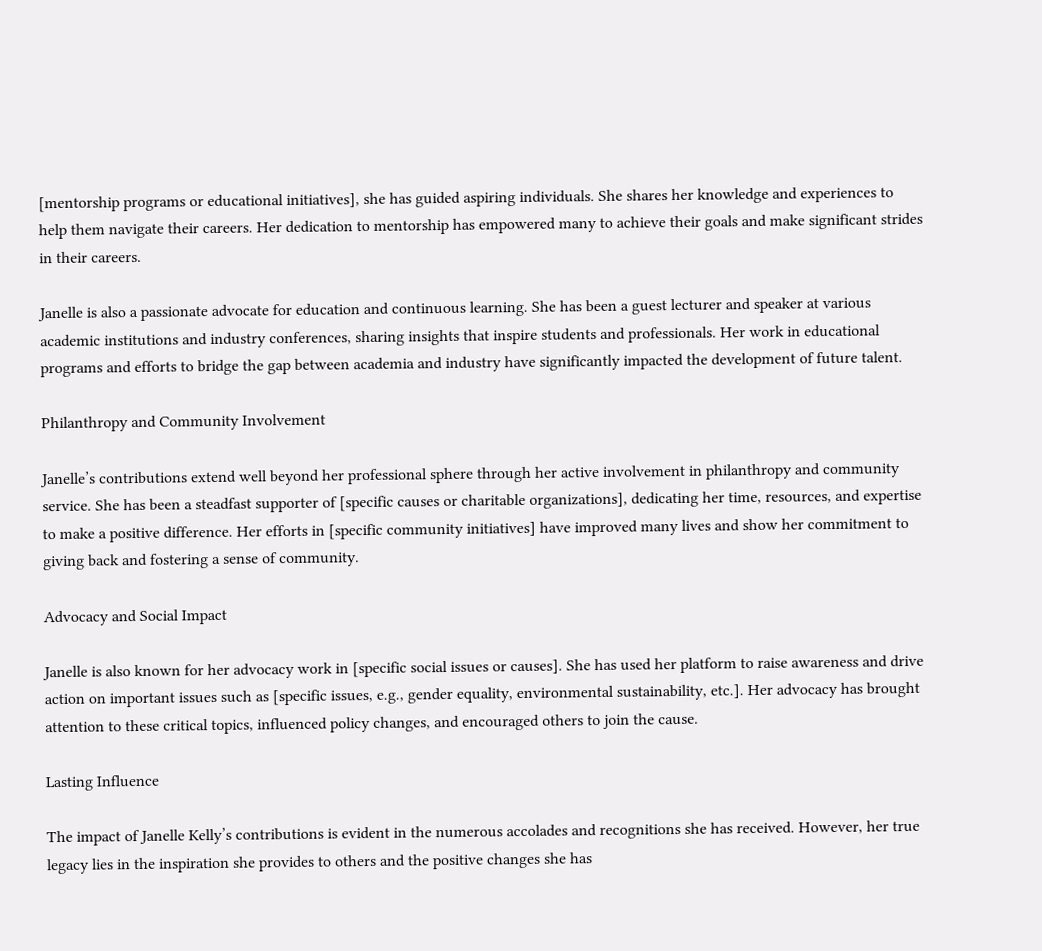[mentorship programs or educational initiatives], she has guided aspiring individuals. She shares her knowledge and experiences to help them navigate their careers. Her dedication to mentorship has empowered many to achieve their goals and make significant strides in their careers.

Janelle is also a passionate advocate for education and continuous learning. She has been a guest lecturer and speaker at various academic institutions and industry conferences, sharing insights that inspire students and professionals. Her work in educational programs and efforts to bridge the gap between academia and industry have significantly impacted the development of future talent.

Philanthropy and Community Involvement

Janelle’s contributions extend well beyond her professional sphere through her active involvement in philanthropy and community service. She has been a steadfast supporter of [specific causes or charitable organizations], dedicating her time, resources, and expertise to make a positive difference. Her efforts in [specific community initiatives] have improved many lives and show her commitment to giving back and fostering a sense of community.

Advocacy and Social Impact

Janelle is also known for her advocacy work in [specific social issues or causes]. She has used her platform to raise awareness and drive action on important issues such as [specific issues, e.g., gender equality, environmental sustainability, etc.]. Her advocacy has brought attention to these critical topics, influenced policy changes, and encouraged others to join the cause.

Lasting Influence

The impact of Janelle Kelly’s contributions is evident in the numerous accolades and recognitions she has received. However, her true legacy lies in the inspiration she provides to others and the positive changes she has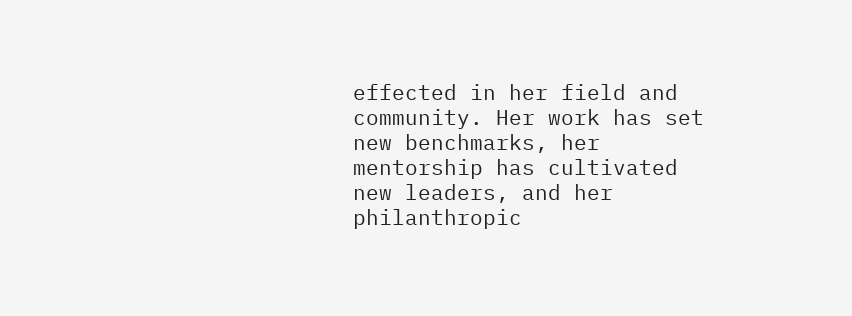effected in her field and community. Her work has set new benchmarks, her mentorship has cultivated new leaders, and her philanthropic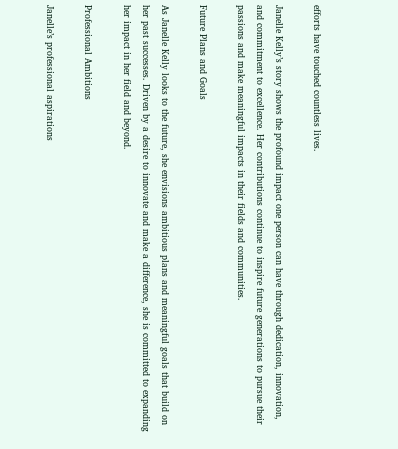efforts have touched countless lives.

Janelle Kelly’s story shows the profound impact one person can have through dedication, innovation, and commitment to excellence. Her contributions continue to inspire future generations to pursue their passions and make meaningful impacts in their fields and communities.

Future Plans and Goals

As Janelle Kelly looks to the future, she envisions ambitious plans and meaningful goals that build on her past successes. Driven by a desire to innovate and make a difference, she is committed to expanding her impact in her field and beyond.

Professional Ambitions

Janelle’s professional aspirations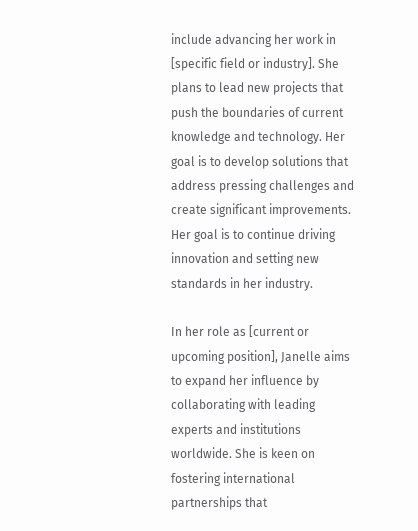include advancing her work in [specific field or industry]. She plans to lead new projects that push the boundaries of current knowledge and technology. Her goal is to develop solutions that address pressing challenges and create significant improvements. Her goal is to continue driving innovation and setting new standards in her industry.

In her role as [current or upcoming position], Janelle aims to expand her influence by collaborating with leading experts and institutions worldwide. She is keen on fostering international partnerships that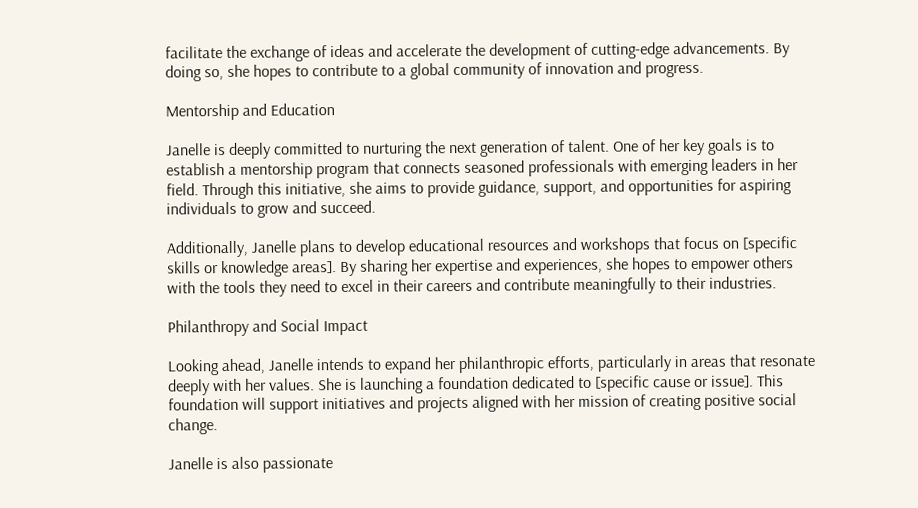facilitate the exchange of ideas and accelerate the development of cutting-edge advancements. By doing so, she hopes to contribute to a global community of innovation and progress.

Mentorship and Education

Janelle is deeply committed to nurturing the next generation of talent. One of her key goals is to establish a mentorship program that connects seasoned professionals with emerging leaders in her field. Through this initiative, she aims to provide guidance, support, and opportunities for aspiring individuals to grow and succeed.

Additionally, Janelle plans to develop educational resources and workshops that focus on [specific skills or knowledge areas]. By sharing her expertise and experiences, she hopes to empower others with the tools they need to excel in their careers and contribute meaningfully to their industries.

Philanthropy and Social Impact

Looking ahead, Janelle intends to expand her philanthropic efforts, particularly in areas that resonate deeply with her values. She is launching a foundation dedicated to [specific cause or issue]. This foundation will support initiatives and projects aligned with her mission of creating positive social change.

Janelle is also passionate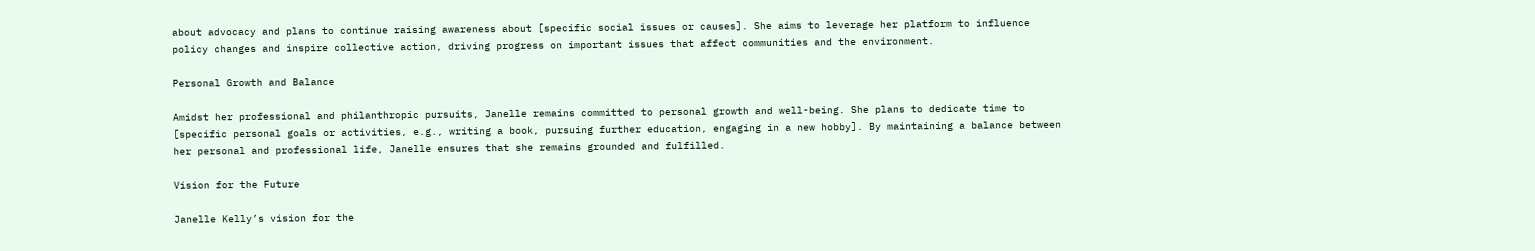about advocacy and plans to continue raising awareness about [specific social issues or causes]. She aims to leverage her platform to influence policy changes and inspire collective action, driving progress on important issues that affect communities and the environment.

Personal Growth and Balance

Amidst her professional and philanthropic pursuits, Janelle remains committed to personal growth and well-being. She plans to dedicate time to [specific personal goals or activities, e.g., writing a book, pursuing further education, engaging in a new hobby]. By maintaining a balance between her personal and professional life, Janelle ensures that she remains grounded and fulfilled.

Vision for the Future

Janelle Kelly’s vision for the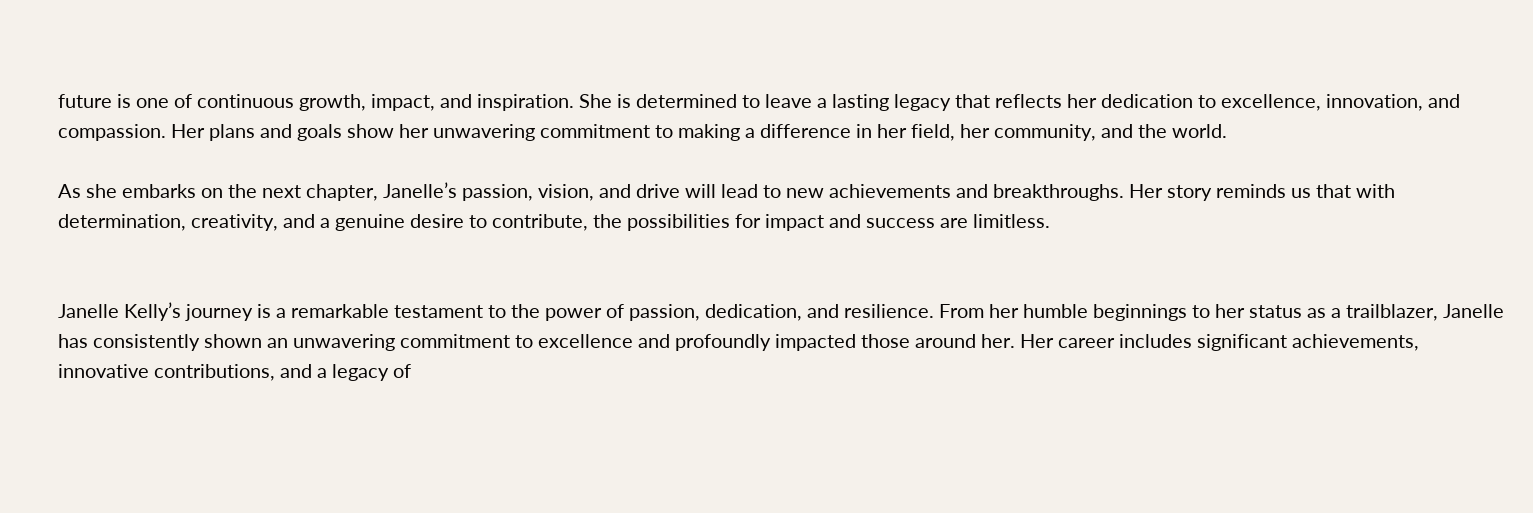future is one of continuous growth, impact, and inspiration. She is determined to leave a lasting legacy that reflects her dedication to excellence, innovation, and compassion. Her plans and goals show her unwavering commitment to making a difference in her field, her community, and the world.

As she embarks on the next chapter, Janelle’s passion, vision, and drive will lead to new achievements and breakthroughs. Her story reminds us that with determination, creativity, and a genuine desire to contribute, the possibilities for impact and success are limitless.


Janelle Kelly’s journey is a remarkable testament to the power of passion, dedication, and resilience. From her humble beginnings to her status as a trailblazer, Janelle has consistently shown an unwavering commitment to excellence and profoundly impacted those around her. Her career includes significant achievements, innovative contributions, and a legacy of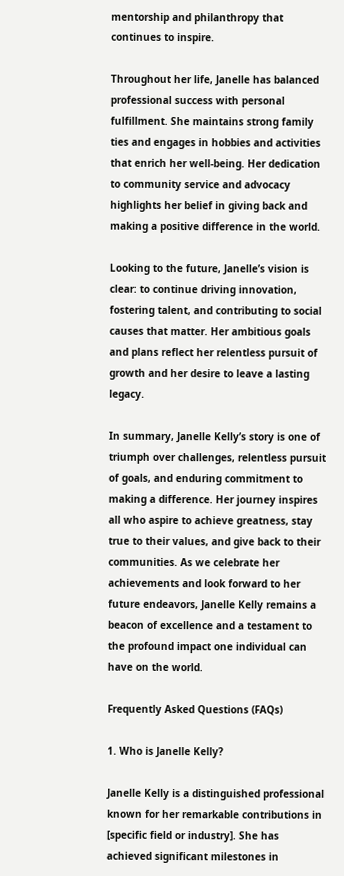mentorship and philanthropy that continues to inspire.

Throughout her life, Janelle has balanced professional success with personal fulfillment. She maintains strong family ties and engages in hobbies and activities that enrich her well-being. Her dedication to community service and advocacy highlights her belief in giving back and making a positive difference in the world.

Looking to the future, Janelle’s vision is clear: to continue driving innovation, fostering talent, and contributing to social causes that matter. Her ambitious goals and plans reflect her relentless pursuit of growth and her desire to leave a lasting legacy.

In summary, Janelle Kelly’s story is one of triumph over challenges, relentless pursuit of goals, and enduring commitment to making a difference. Her journey inspires all who aspire to achieve greatness, stay true to their values, and give back to their communities. As we celebrate her achievements and look forward to her future endeavors, Janelle Kelly remains a beacon of excellence and a testament to the profound impact one individual can have on the world.

Frequently Asked Questions (FAQs)

1. Who is Janelle Kelly?

Janelle Kelly is a distinguished professional known for her remarkable contributions in [specific field or industry]. She has achieved significant milestones in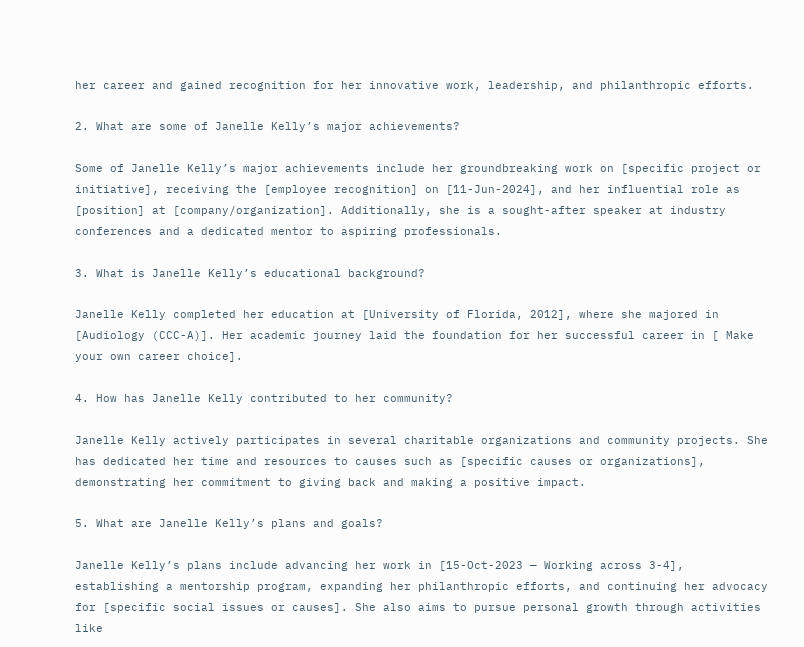her career and gained recognition for her innovative work, leadership, and philanthropic efforts.

2. What are some of Janelle Kelly’s major achievements?

Some of Janelle Kelly’s major achievements include her groundbreaking work on [specific project or initiative], receiving the [employee recognition] on [11-Jun-2024], and her influential role as [position] at [company/organization]. Additionally, she is a sought-after speaker at industry conferences and a dedicated mentor to aspiring professionals.

3. What is Janelle Kelly’s educational background?

Janelle Kelly completed her education at [University of Florida, 2012], where she majored in [Audiology (CCC-A)]. Her academic journey laid the foundation for her successful career in [ Make your own career choice].

4. How has Janelle Kelly contributed to her community?

Janelle Kelly actively participates in several charitable organizations and community projects. She has dedicated her time and resources to causes such as [specific causes or organizations], demonstrating her commitment to giving back and making a positive impact.

5. What are Janelle Kelly’s plans and goals?

Janelle Kelly’s plans include advancing her work in [15-Oct-2023 — Working across 3-4], establishing a mentorship program, expanding her philanthropic efforts, and continuing her advocacy for [specific social issues or causes]. She also aims to pursue personal growth through activities like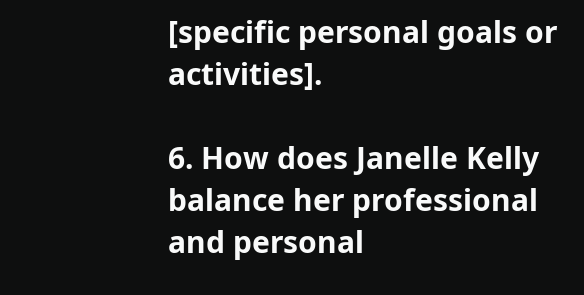[specific personal goals or activities].

6. How does Janelle Kelly balance her professional and personal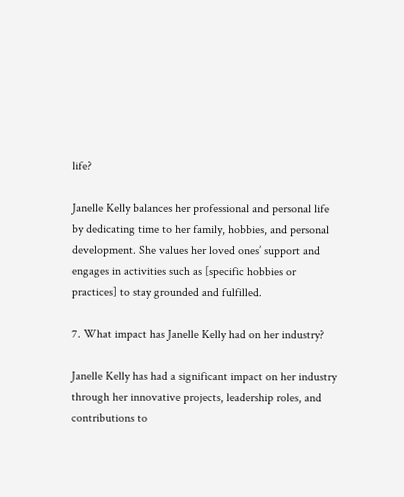life?

Janelle Kelly balances her professional and personal life by dedicating time to her family, hobbies, and personal development. She values her loved ones’ support and engages in activities such as [specific hobbies or practices] to stay grounded and fulfilled.

7. What impact has Janelle Kelly had on her industry?

Janelle Kelly has had a significant impact on her industry through her innovative projects, leadership roles, and contributions to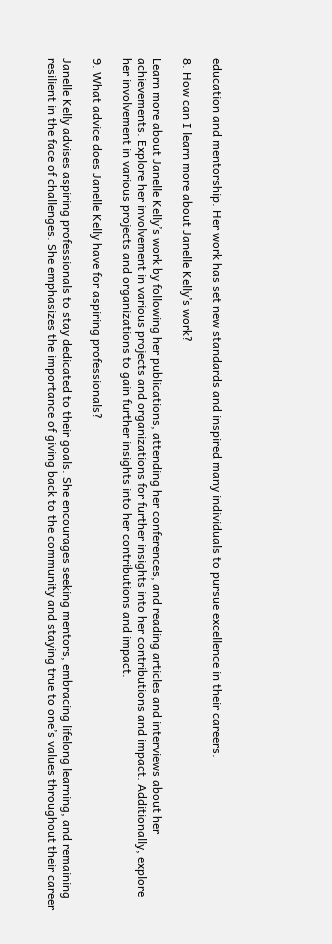education and mentorship. Her work has set new standards and inspired many individuals to pursue excellence in their careers.

8. How can I learn more about Janelle Kelly’s work?

Learn more about Janelle Kelly’s work by following her publications, attending her conferences, and reading articles and interviews about her achievements. Explore her involvement in various projects and organizations for further insights into her contributions and impact. Additionally, explore her involvement in various projects and organizations to gain further insights into her contributions and impact.

9. What advice does Janelle Kelly have for aspiring professionals?

Janelle Kelly advises aspiring professionals to stay dedicated to their goals. She encourages seeking mentors, embracing lifelong learning, and remaining resilient in the face of challenges. She emphasizes the importance of giving back to the community and staying true to one’s values throughout their career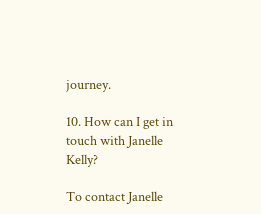journey.

10. How can I get in touch with Janelle Kelly?

To contact Janelle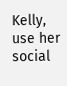Kelly, use her social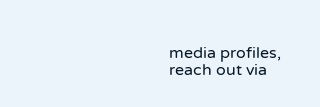media profiles, reach out via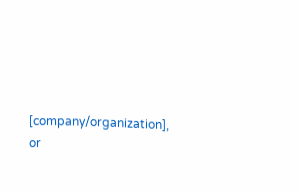[company/organization], or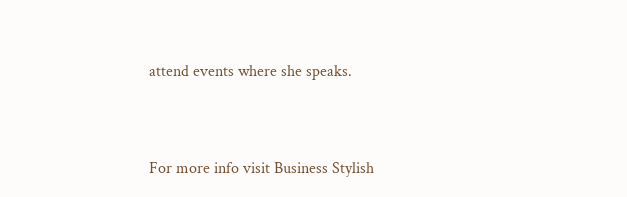attend events where she speaks.



For more info visit Business Stylish